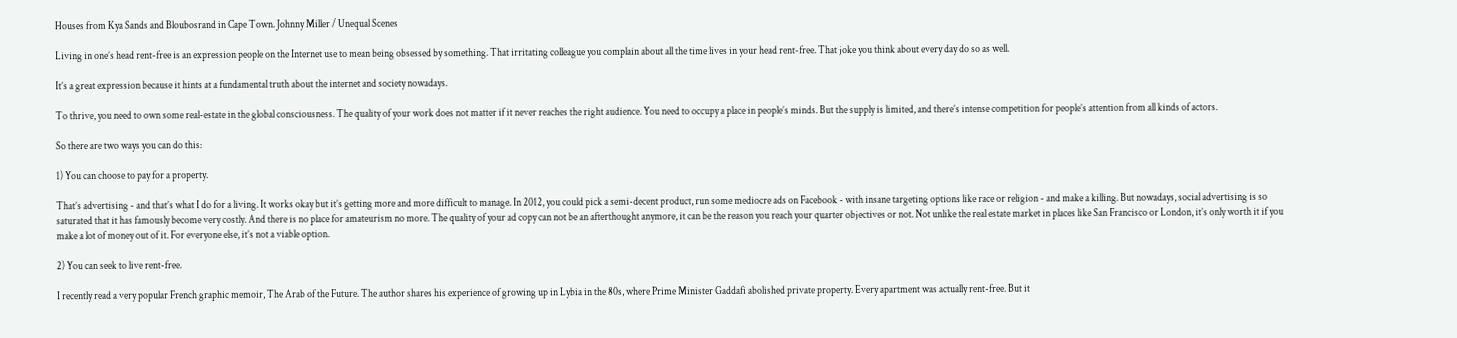Houses from Kya Sands and Bloubosrand in Cape Town. Johnny Miller / Unequal Scenes

Living in one’s head rent-free is an expression people on the Internet use to mean being obsessed by something. That irritating colleague you complain about all the time lives in your head rent-free. That joke you think about every day do so as well.

It’s a great expression because it hints at a fundamental truth about the internet and society nowadays.

To thrive, you need to own some real-estate in the global consciousness. The quality of your work does not matter if it never reaches the right audience. You need to occupy a place in people’s minds. But the supply is limited, and there’s intense competition for people’s attention from all kinds of actors.

So there are two ways you can do this:

1) You can choose to pay for a property.

That’s advertising - and that’s what I do for a living. It works okay but it’s getting more and more difficult to manage. In 2012, you could pick a semi-decent product, run some mediocre ads on Facebook - with insane targeting options like race or religion - and make a killing. But nowadays, social advertising is so saturated that it has famously become very costly. And there is no place for amateurism no more. The quality of your ad copy can not be an afterthought anymore, it can be the reason you reach your quarter objectives or not. Not unlike the real estate market in places like San Francisco or London, it’s only worth it if you make a lot of money out of it. For everyone else, it’s not a viable option.

2) You can seek to live rent-free.

I recently read a very popular French graphic memoir, The Arab of the Future. The author shares his experience of growing up in Lybia in the 80s, where Prime Minister Gaddafi abolished private property. Every apartment was actually rent-free. But it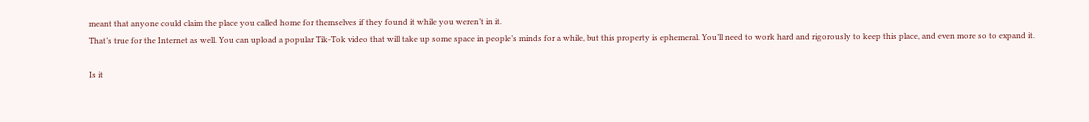meant that anyone could claim the place you called home for themselves if they found it while you weren’t in it.
That’s true for the Internet as well. You can upload a popular Tik-Tok video that will take up some space in people’s minds for a while, but this property is ephemeral. You’ll need to work hard and rigorously to keep this place, and even more so to expand it.

Is it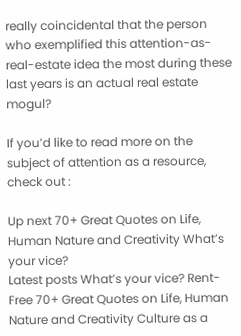really coincidental that the person who exemplified this attention-as-real-estate idea the most during these last years is an actual real estate mogul?

If you’d like to read more on the subject of attention as a resource, check out :

Up next 70+ Great Quotes on Life, Human Nature and Creativity What’s your vice?
Latest posts What’s your vice? Rent-Free 70+ Great Quotes on Life, Human Nature and Creativity Culture as a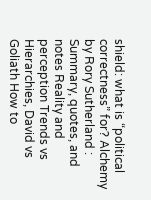shield: what is “political correctness” for? Alchemy by Rory Sutherland : Summary, quotes, and notes Reality and perception Trends vs Hierarchies, David vs Goliath How to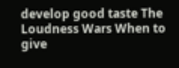develop good taste The Loudness Wars When to give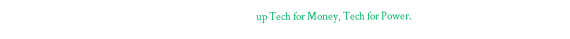up Tech for Money, Tech for Power.